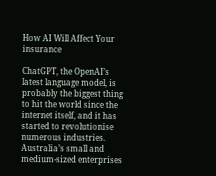How AI Will Affect Your insurance

ChatGPT, the OpenAI’s latest language model, is probably the biggest thing to hit the world since the internet itself, and it has started to revolutionise numerous industries. Australia’s small and medium-sized enterprises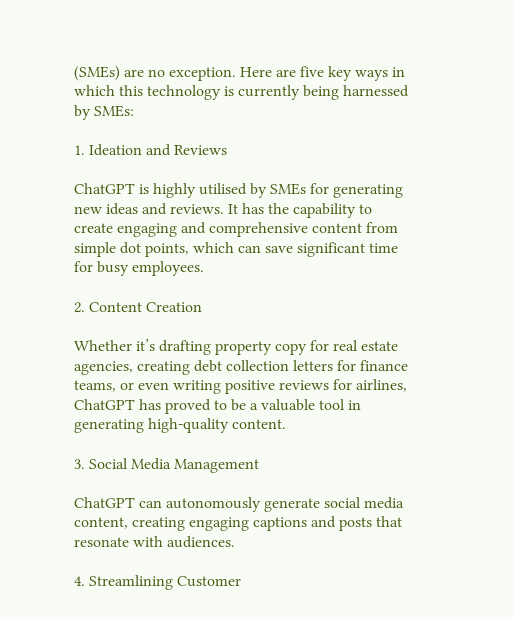(SMEs) are no exception. Here are five key ways in which this technology is currently being harnessed by SMEs:

1. Ideation and Reviews

ChatGPT is highly utilised by SMEs for generating new ideas and reviews. It has the capability to create engaging and comprehensive content from simple dot points, which can save significant time for busy employees.

2. Content Creation

Whether it’s drafting property copy for real estate agencies, creating debt collection letters for finance teams, or even writing positive reviews for airlines, ChatGPT has proved to be a valuable tool in generating high-quality content.

3. Social Media Management

ChatGPT can autonomously generate social media content, creating engaging captions and posts that resonate with audiences.

4. Streamlining Customer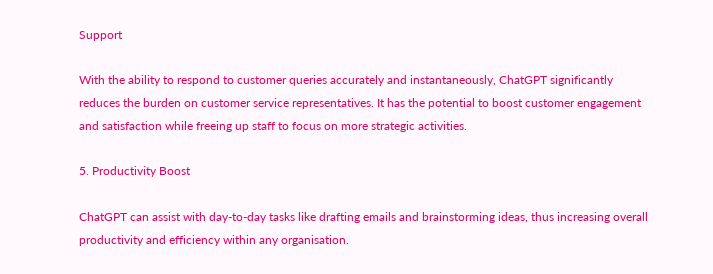Support

With the ability to respond to customer queries accurately and instantaneously, ChatGPT significantly reduces the burden on customer service representatives. It has the potential to boost customer engagement and satisfaction while freeing up staff to focus on more strategic activities.

5. Productivity Boost

ChatGPT can assist with day-to-day tasks like drafting emails and brainstorming ideas, thus increasing overall productivity and efficiency within any organisation.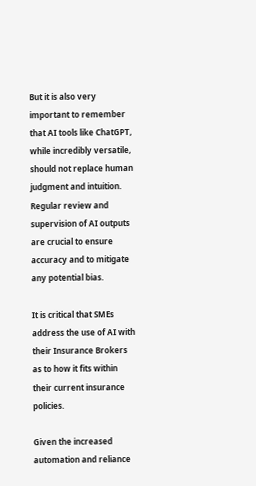But it is also very important to remember that AI tools like ChatGPT, while incredibly versatile, should not replace human judgment and intuition. Regular review and supervision of AI outputs are crucial to ensure accuracy and to mitigate any potential bias.

It is critical that SMEs address the use of AI with their Insurance Brokers as to how it fits within their current insurance policies.

Given the increased automation and reliance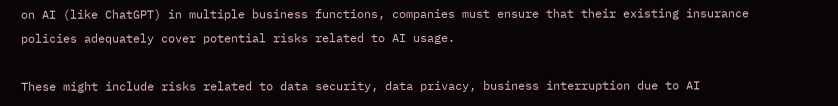on AI (like ChatGPT) in multiple business functions, companies must ensure that their existing insurance policies adequately cover potential risks related to AI usage.

These might include risks related to data security, data privacy, business interruption due to AI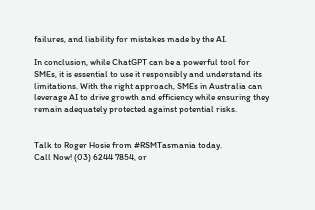failures, and liability for mistakes made by the AI.

In conclusion, while ChatGPT can be a powerful tool for SMEs, it is essential to use it responsibly and understand its limitations. With the right approach, SMEs in Australia can leverage AI to drive growth and efficiency while ensuring they remain adequately protected against potential risks.


Talk to Roger Hosie from #RSMTasmania today.
Call Now! (03) 6244 7854, or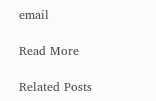email

Read More

Related Posts